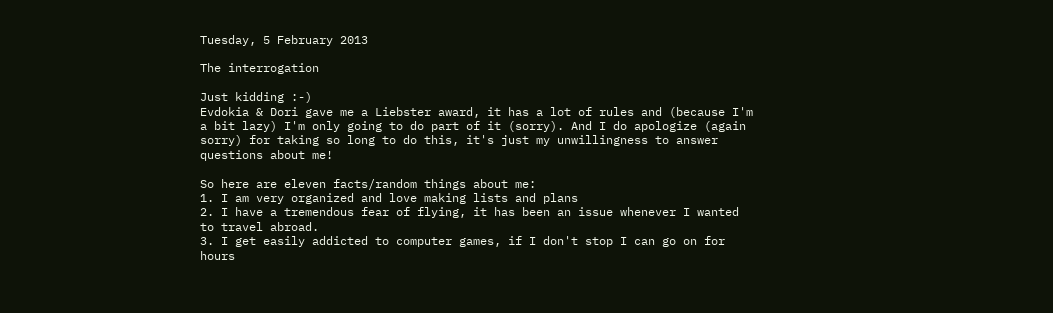Tuesday, 5 February 2013

The interrogation

Just kidding :-)
Evdokia & Dori gave me a Liebster award, it has a lot of rules and (because I'm a bit lazy) I'm only going to do part of it (sorry). And I do apologize (again sorry) for taking so long to do this, it's just my unwillingness to answer questions about me!

So here are eleven facts/random things about me:
1. I am very organized and love making lists and plans
2. I have a tremendous fear of flying, it has been an issue whenever I wanted to travel abroad.
3. I get easily addicted to computer games, if I don't stop I can go on for hours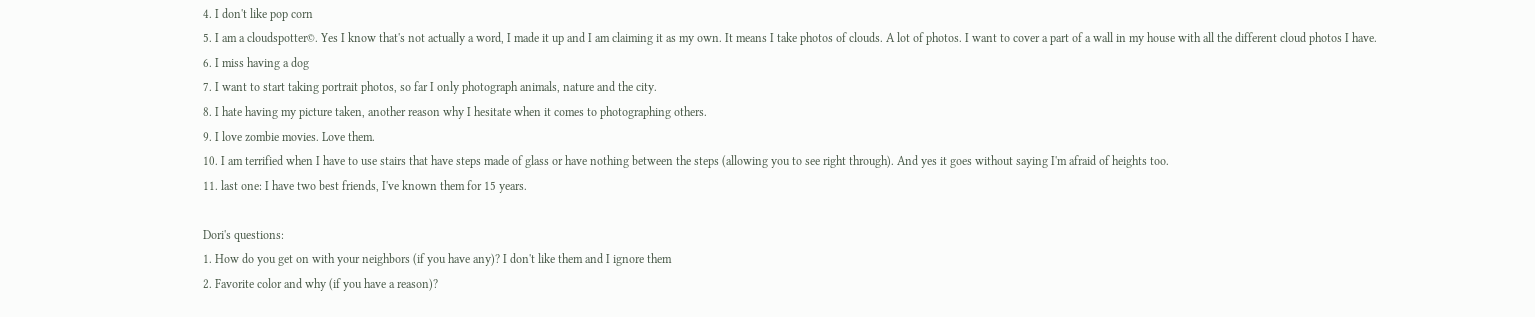4. I don't like pop corn
5. I am a cloudspotter©. Yes I know that's not actually a word, I made it up and I am claiming it as my own. It means I take photos of clouds. A lot of photos. I want to cover a part of a wall in my house with all the different cloud photos I have.
6. I miss having a dog
7. I want to start taking portrait photos, so far I only photograph animals, nature and the city.
8. I hate having my picture taken, another reason why I hesitate when it comes to photographing others.
9. I love zombie movies. Love them.
10. I am terrified when I have to use stairs that have steps made of glass or have nothing between the steps (allowing you to see right through). And yes it goes without saying I'm afraid of heights too.
11. last one: I have two best friends, I've known them for 15 years.

Dori's questions:
1. How do you get on with your neighbors (if you have any)? I don't like them and I ignore them
2. Favorite color and why (if you have a reason)?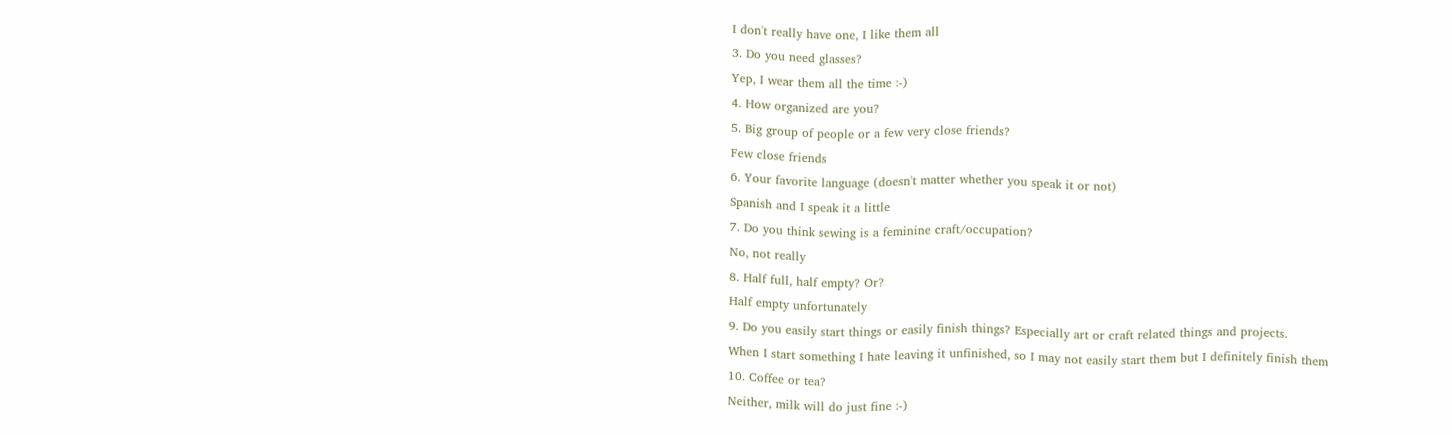I don't really have one, I like them all
3. Do you need glasses?
Yep, I wear them all the time :-)
4. How organized are you?
5. Big group of people or a few very close friends?
Few close friends
6. Your favorite language (doesn't matter whether you speak it or not)
Spanish and I speak it a little
7. Do you think sewing is a feminine craft/occupation?
No, not really
8. Half full, half empty? Or?
Half empty unfortunately
9. Do you easily start things or easily finish things? Especially art or craft related things and projects.
When I start something I hate leaving it unfinished, so I may not easily start them but I definitely finish them
10. Coffee or tea?
Neither, milk will do just fine :-)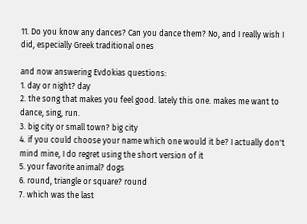11. Do you know any dances? Can you dance them? No, and I really wish I did, especially Greek traditional ones

and now answering Evdokias questions:
1. day or night? day
2. the song that makes you feel good. lately this one. makes me want to dance, sing, run.
3. big city or small town? big city
4. if you could choose your name which one would it be? I actually don't mind mine, I do regret using the short version of it
5. your favorite animal? dogs
6. round, triangle or square? round
7. which was the last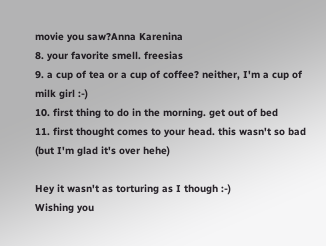movie you saw?Anna Karenina
8. your favorite smell. freesias
9. a cup of tea or a cup of coffee? neither, I'm a cup of milk girl :-)
10. first thing to do in the morning. get out of bed
11. first thought comes to your head. this wasn't so bad (but I'm glad it's over hehe)

Hey it wasn't as torturing as I though :-)
Wishing you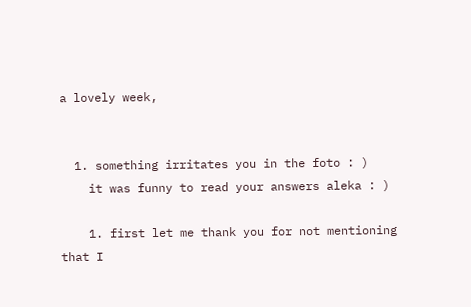a lovely week,


  1. something irritates you in the foto : )
    it was funny to read your answers aleka : )

    1. first let me thank you for not mentioning that I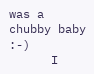was a chubby baby :-)
      I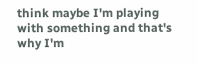think maybe I'm playing with something and that's why I'm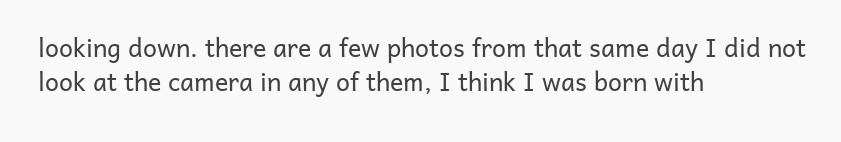looking down. there are a few photos from that same day I did not look at the camera in any of them, I think I was born with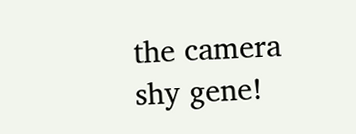the camera shy gene!